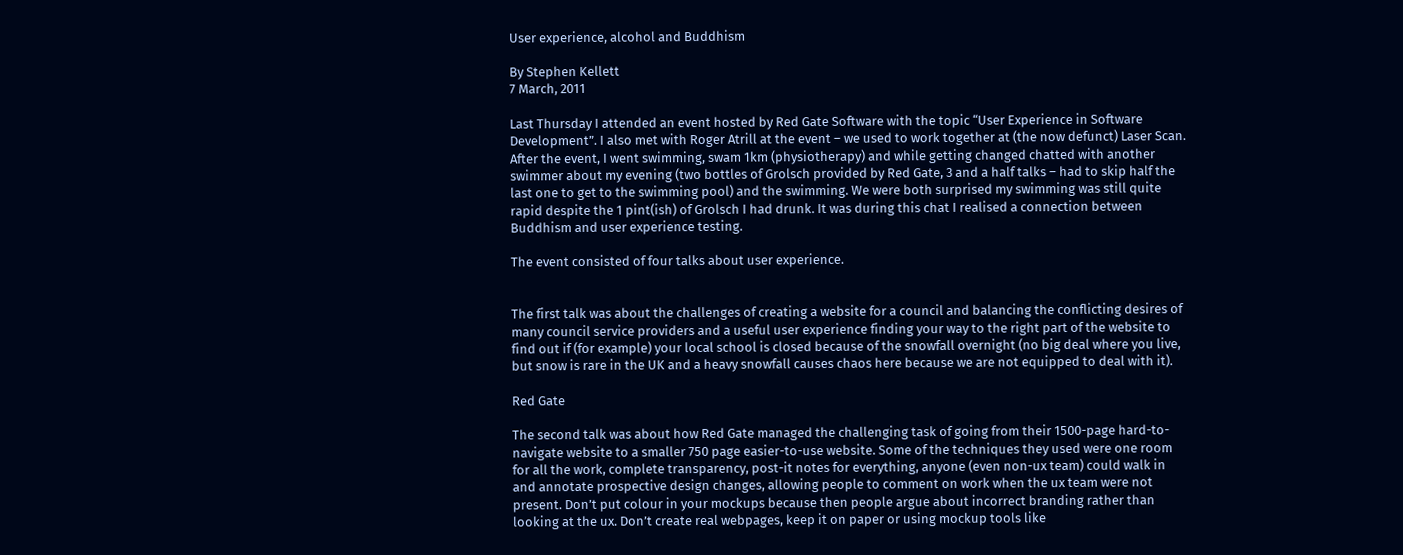User experience, alcohol and Buddhism

By Stephen Kellett
7 March, 2011

Last Thursday I attended an event hosted by Red Gate Software with the topic “User Experience in Software Development”. I also met with Roger Atrill at the event – we used to work together at (the now defunct) Laser Scan. After the event, I went swimming, swam 1km (physiotherapy) and while getting changed chatted with another swimmer about my evening (two bottles of Grolsch provided by Red Gate, 3 and a half talks – had to skip half the last one to get to the swimming pool) and the swimming. We were both surprised my swimming was still quite rapid despite the 1 pint(ish) of Grolsch I had drunk. It was during this chat I realised a connection between Buddhism and user experience testing.

The event consisted of four talks about user experience.


The first talk was about the challenges of creating a website for a council and balancing the conflicting desires of many council service providers and a useful user experience finding your way to the right part of the website to find out if (for example) your local school is closed because of the snowfall overnight (no big deal where you live, but snow is rare in the UK and a heavy snowfall causes chaos here because we are not equipped to deal with it).

Red Gate

The second talk was about how Red Gate managed the challenging task of going from their 1500-page hard-to-navigate website to a smaller 750 page easier-to-use website. Some of the techniques they used were one room for all the work, complete transparency, post-it notes for everything, anyone (even non-ux team) could walk in and annotate prospective design changes, allowing people to comment on work when the ux team were not present. Don’t put colour in your mockups because then people argue about incorrect branding rather than looking at the ux. Don’t create real webpages, keep it on paper or using mockup tools like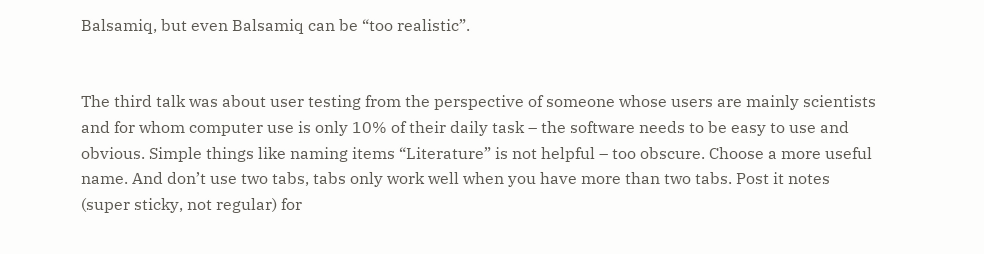Balsamiq, but even Balsamiq can be “too realistic”.


The third talk was about user testing from the perspective of someone whose users are mainly scientists and for whom computer use is only 10% of their daily task – the software needs to be easy to use and obvious. Simple things like naming items “Literature” is not helpful – too obscure. Choose a more useful name. And don’t use two tabs, tabs only work well when you have more than two tabs. Post it notes (super sticky, not regular) for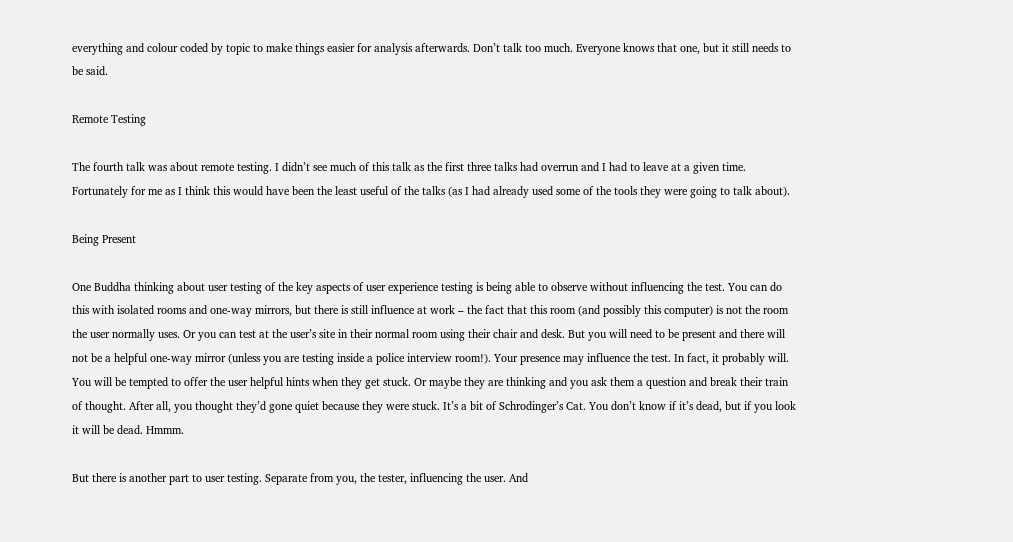everything and colour coded by topic to make things easier for analysis afterwards. Don’t talk too much. Everyone knows that one, but it still needs to be said.

Remote Testing

The fourth talk was about remote testing. I didn’t see much of this talk as the first three talks had overrun and I had to leave at a given time. Fortunately for me as I think this would have been the least useful of the talks (as I had already used some of the tools they were going to talk about).

Being Present

One Buddha thinking about user testing of the key aspects of user experience testing is being able to observe without influencing the test. You can do this with isolated rooms and one-way mirrors, but there is still influence at work – the fact that this room (and possibly this computer) is not the room the user normally uses. Or you can test at the user’s site in their normal room using their chair and desk. But you will need to be present and there will not be a helpful one-way mirror (unless you are testing inside a police interview room!). Your presence may influence the test. In fact, it probably will. You will be tempted to offer the user helpful hints when they get stuck. Or maybe they are thinking and you ask them a question and break their train of thought. After all, you thought they’d gone quiet because they were stuck. It’s a bit of Schrodinger’s Cat. You don’t know if it’s dead, but if you look it will be dead. Hmmm.

But there is another part to user testing. Separate from you, the tester, influencing the user. And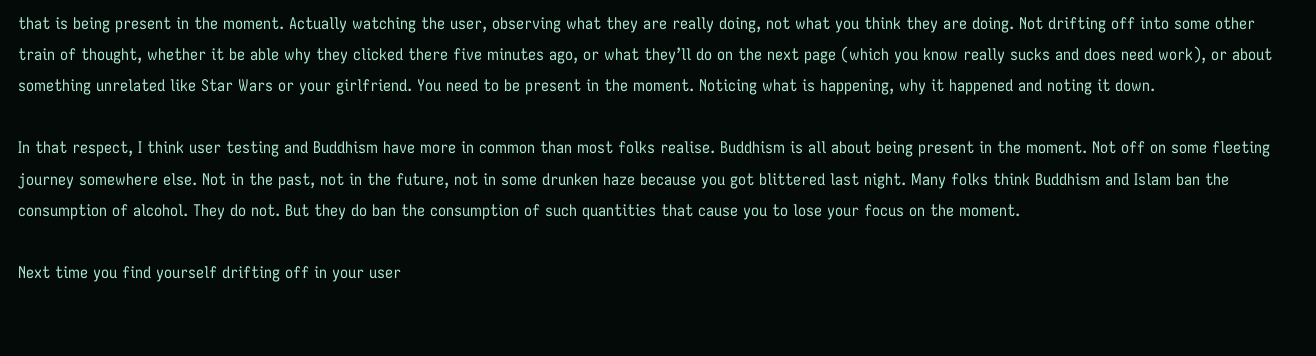that is being present in the moment. Actually watching the user, observing what they are really doing, not what you think they are doing. Not drifting off into some other train of thought, whether it be able why they clicked there five minutes ago, or what they’ll do on the next page (which you know really sucks and does need work), or about something unrelated like Star Wars or your girlfriend. You need to be present in the moment. Noticing what is happening, why it happened and noting it down.

In that respect, I think user testing and Buddhism have more in common than most folks realise. Buddhism is all about being present in the moment. Not off on some fleeting journey somewhere else. Not in the past, not in the future, not in some drunken haze because you got blittered last night. Many folks think Buddhism and Islam ban the consumption of alcohol. They do not. But they do ban the consumption of such quantities that cause you to lose your focus on the moment.

Next time you find yourself drifting off in your user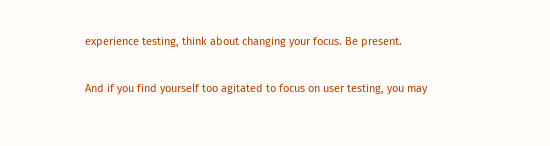experience testing, think about changing your focus. Be present.

And if you find yourself too agitated to focus on user testing, you may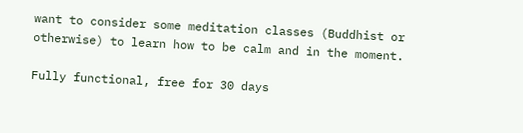want to consider some meditation classes (Buddhist or otherwise) to learn how to be calm and in the moment.

Fully functional, free for 30 days